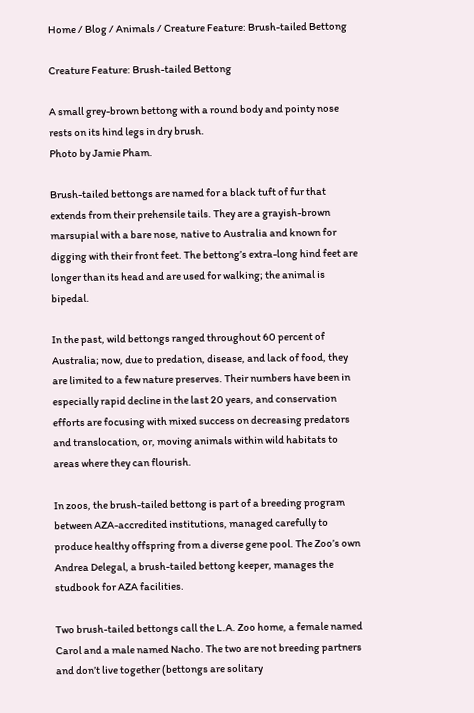Home / Blog / Animals / Creature Feature: Brush-tailed Bettong

Creature Feature: Brush-tailed Bettong

A small grey-brown bettong with a round body and pointy nose rests on its hind legs in dry brush.
Photo by Jamie Pham.

Brush-tailed bettongs are named for a black tuft of fur that extends from their prehensile tails. They are a grayish-brown marsupial with a bare nose, native to Australia and known for digging with their front feet. The bettong’s extra-long hind feet are longer than its head and are used for walking; the animal is bipedal.

In the past, wild bettongs ranged throughout 60 percent of Australia; now, due to predation, disease, and lack of food, they are limited to a few nature preserves. Their numbers have been in especially rapid decline in the last 20 years, and conservation efforts are focusing with mixed success on decreasing predators and translocation, or, moving animals within wild habitats to areas where they can flourish.

In zoos, the brush-tailed bettong is part of a breeding program between AZA-accredited institutions, managed carefully to produce healthy offspring from a diverse gene pool. The Zoo’s own Andrea Delegal, a brush-tailed bettong keeper, manages the studbook for AZA facilities.

Two brush-tailed bettongs call the L.A. Zoo home, a female named Carol and a male named Nacho. The two are not breeding partners and don’t live together (bettongs are solitary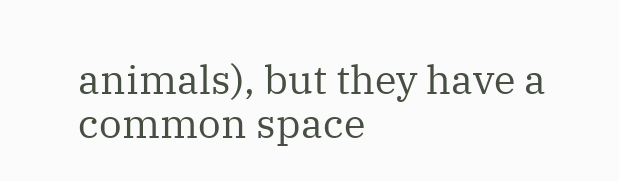animals), but they have a common space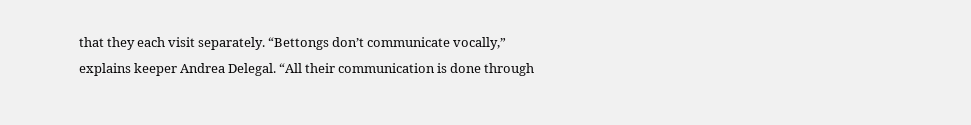that they each visit separately. “Bettongs don’t communicate vocally,” explains keeper Andrea Delegal. “All their communication is done through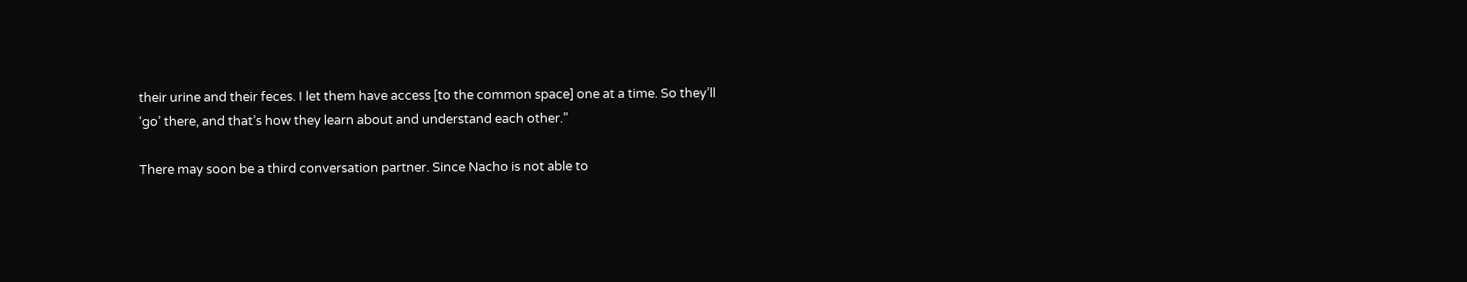their urine and their feces. I let them have access [to the common space] one at a time. So they’ll ‘go’ there, and that’s how they learn about and understand each other.”

There may soon be a third conversation partner. Since Nacho is not able to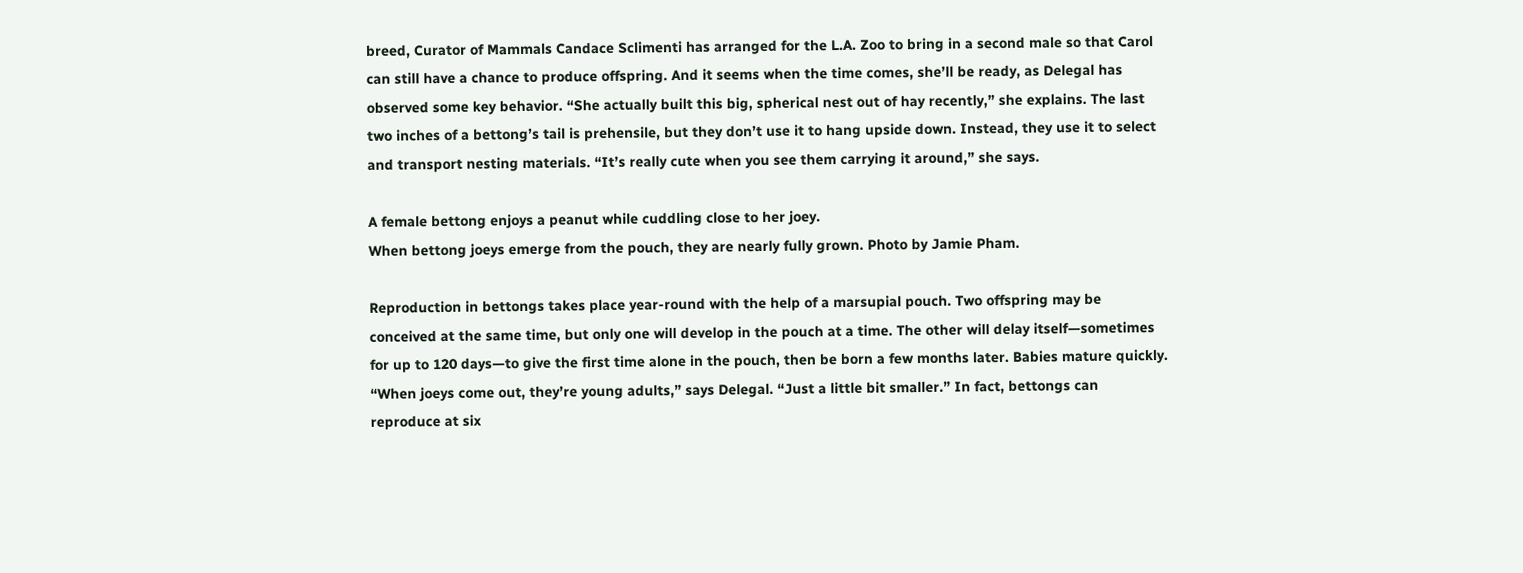breed, Curator of Mammals Candace Sclimenti has arranged for the L.A. Zoo to bring in a second male so that Carol can still have a chance to produce offspring. And it seems when the time comes, she’ll be ready, as Delegal has observed some key behavior. “She actually built this big, spherical nest out of hay recently,” she explains. The last two inches of a bettong’s tail is prehensile, but they don’t use it to hang upside down. Instead, they use it to select and transport nesting materials. “It’s really cute when you see them carrying it around,” she says.

A female bettong enjoys a peanut while cuddling close to her joey.
When bettong joeys emerge from the pouch, they are nearly fully grown. Photo by Jamie Pham.

Reproduction in bettongs takes place year-round with the help of a marsupial pouch. Two offspring may be conceived at the same time, but only one will develop in the pouch at a time. The other will delay itself—sometimes for up to 120 days—to give the first time alone in the pouch, then be born a few months later. Babies mature quickly. “When joeys come out, they’re young adults,” says Delegal. “Just a little bit smaller.” In fact, bettongs can reproduce at six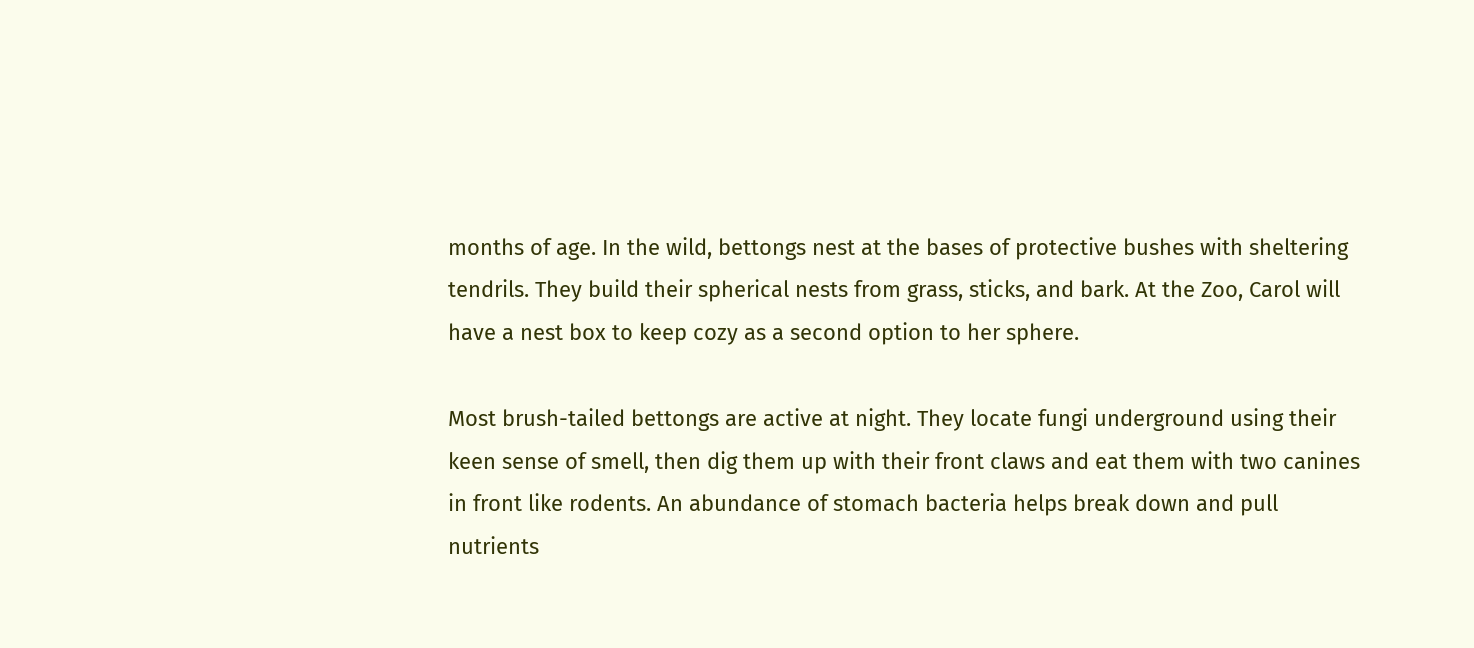months of age. In the wild, bettongs nest at the bases of protective bushes with sheltering tendrils. They build their spherical nests from grass, sticks, and bark. At the Zoo, Carol will have a nest box to keep cozy as a second option to her sphere.

Most brush-tailed bettongs are active at night. They locate fungi underground using their keen sense of smell, then dig them up with their front claws and eat them with two canines in front like rodents. An abundance of stomach bacteria helps break down and pull nutrients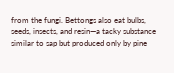from the fungi. Bettongs also eat bulbs, seeds, insects, and resin—a tacky substance similar to sap but produced only by pine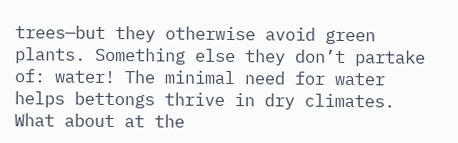trees—but they otherwise avoid green plants. Something else they don’t partake of: water! The minimal need for water helps bettongs thrive in dry climates. What about at the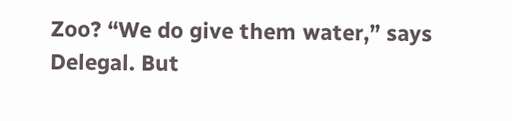Zoo? “We do give them water,” says Delegal. But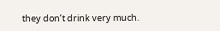they don’t drink very much.